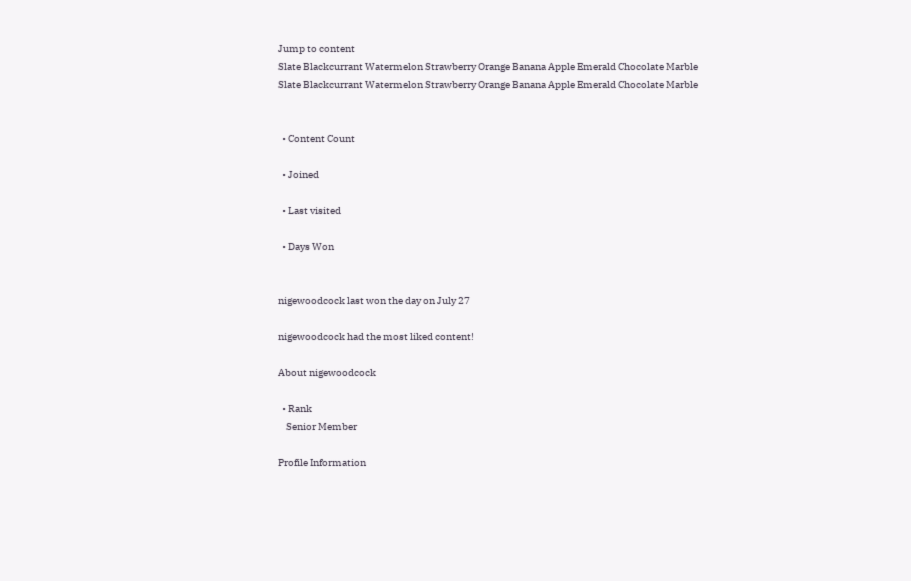Jump to content
Slate Blackcurrant Watermelon Strawberry Orange Banana Apple Emerald Chocolate Marble
Slate Blackcurrant Watermelon Strawberry Orange Banana Apple Emerald Chocolate Marble


  • Content Count

  • Joined

  • Last visited

  • Days Won


nigewoodcock last won the day on July 27

nigewoodcock had the most liked content!

About nigewoodcock

  • Rank
    Senior Member

Profile Information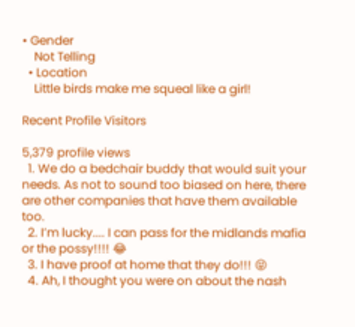• Gender
    Not Telling
  • Location
    Little birds make me squeal like a girl!

Recent Profile Visitors

5,379 profile views
  1. We do a bedchair buddy that would suit your needs. As not to sound too biased on here, there are other companies that have them available too.
  2. I’m lucky.... I can pass for the midlands mafia or the possy!!!! 😂
  3. I have proof at home that they do!!! 😝
  4. Ah, I thought you were on about the nash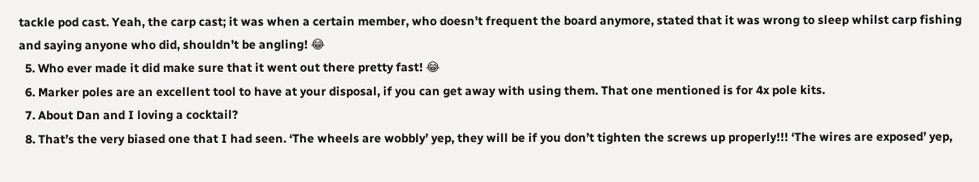tackle pod cast. Yeah, the carp cast; it was when a certain member, who doesn’t frequent the board anymore, stated that it was wrong to sleep whilst carp fishing and saying anyone who did, shouldn’t be angling! 😂
  5. Who ever made it did make sure that it went out there pretty fast! 😂
  6. Marker poles are an excellent tool to have at your disposal, if you can get away with using them. That one mentioned is for 4x pole kits.
  7. About Dan and I loving a cocktail?
  8. That’s the very biased one that I had seen. ‘The wheels are wobbly’ yep, they will be if you don’t tighten the screws up properly!!! ‘The wires are exposed’ yep,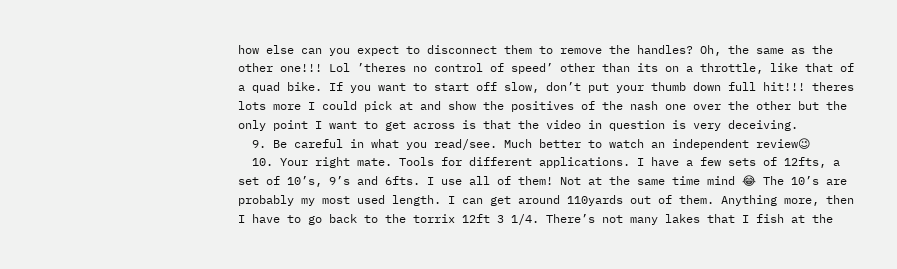how else can you expect to disconnect them to remove the handles? Oh, the same as the other one!!! Lol ’theres no control of speed’ other than its on a throttle, like that of a quad bike. If you want to start off slow, don’t put your thumb down full hit!!! theres lots more I could pick at and show the positives of the nash one over the other but the only point I want to get across is that the video in question is very deceiving.
  9. Be careful in what you read/see. Much better to watch an independent review😉
  10. Your right mate. Tools for different applications. I have a few sets of 12fts, a set of 10’s, 9’s and 6fts. I use all of them! Not at the same time mind 😂 The 10’s are probably my most used length. I can get around 110yards out of them. Anything more, then I have to go back to the torrix 12ft 3 1/4. There’s not many lakes that I fish at the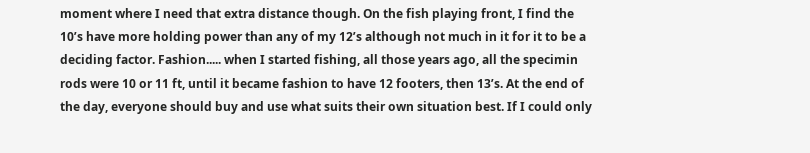moment where I need that extra distance though. On the fish playing front, I find the 10’s have more holding power than any of my 12’s although not much in it for it to be a deciding factor. Fashion..... when I started fishing, all those years ago, all the specimin rods were 10 or 11 ft, until it became fashion to have 12 footers, then 13’s. At the end of the day, everyone should buy and use what suits their own situation best. If I could only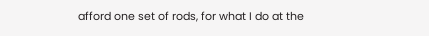afford one set of rods, for what I do at the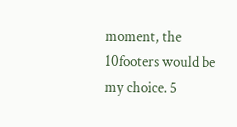moment, the 10footers would be my choice. 5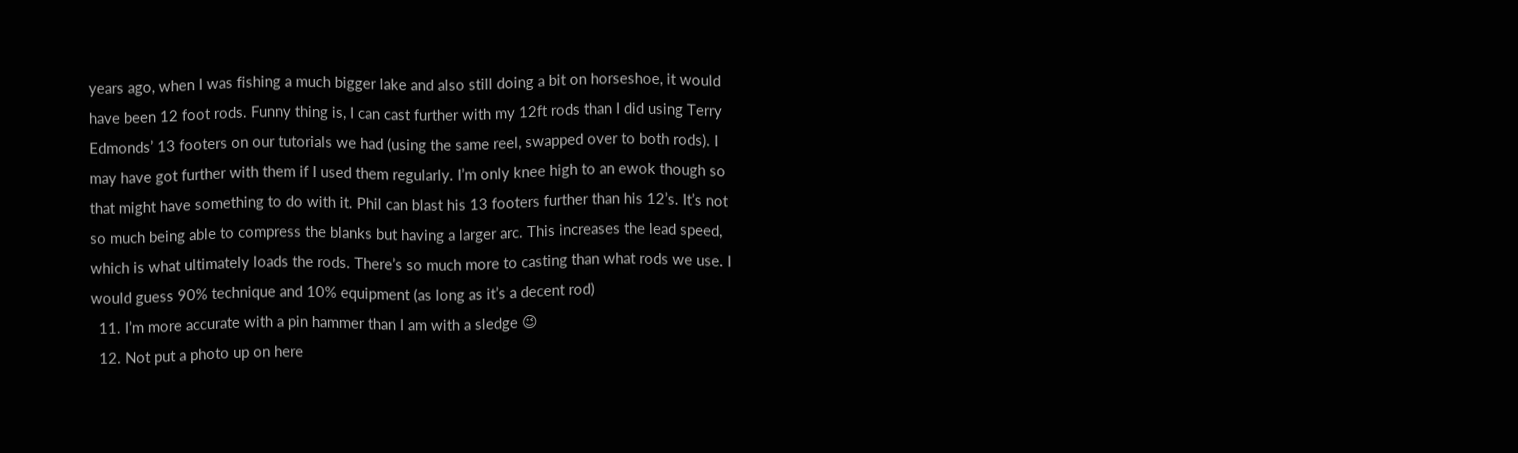years ago, when I was fishing a much bigger lake and also still doing a bit on horseshoe, it would have been 12 foot rods. Funny thing is, I can cast further with my 12ft rods than I did using Terry Edmonds’ 13 footers on our tutorials we had (using the same reel, swapped over to both rods). I may have got further with them if I used them regularly. I’m only knee high to an ewok though so that might have something to do with it. Phil can blast his 13 footers further than his 12’s. It’s not so much being able to compress the blanks but having a larger arc. This increases the lead speed, which is what ultimately loads the rods. There’s so much more to casting than what rods we use. I would guess 90% technique and 10% equipment (as long as it’s a decent rod)
  11. I’m more accurate with a pin hammer than I am with a sledge 😉
  12. Not put a photo up on here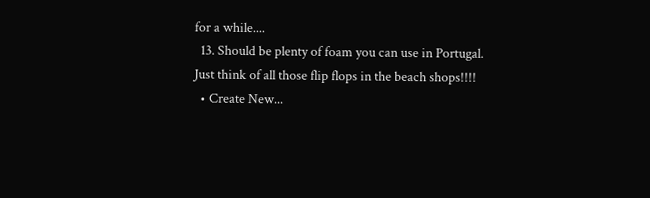for a while....
  13. Should be plenty of foam you can use in Portugal. Just think of all those flip flops in the beach shops!!!!
  • Create New...